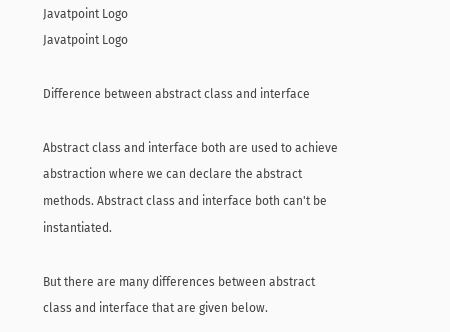Javatpoint Logo
Javatpoint Logo

Difference between abstract class and interface

Abstract class and interface both are used to achieve abstraction where we can declare the abstract methods. Abstract class and interface both can't be instantiated.

But there are many differences between abstract class and interface that are given below.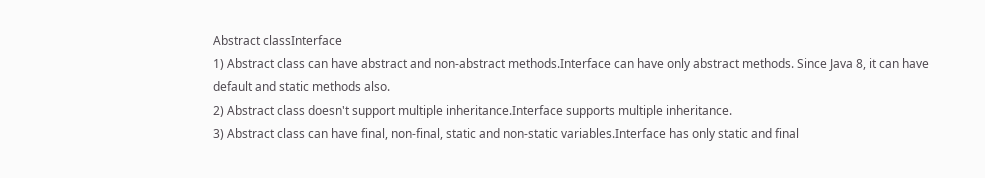Abstract classInterface
1) Abstract class can have abstract and non-abstract methods.Interface can have only abstract methods. Since Java 8, it can have default and static methods also.
2) Abstract class doesn't support multiple inheritance.Interface supports multiple inheritance.
3) Abstract class can have final, non-final, static and non-static variables.Interface has only static and final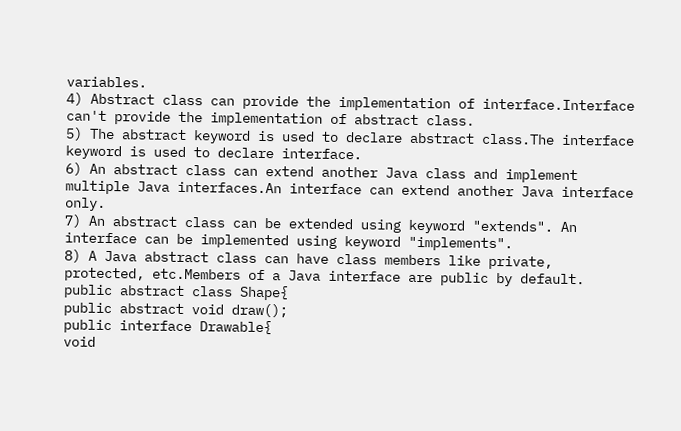variables.
4) Abstract class can provide the implementation of interface.Interface can't provide the implementation of abstract class.
5) The abstract keyword is used to declare abstract class.The interface keyword is used to declare interface.
6) An abstract class can extend another Java class and implement multiple Java interfaces.An interface can extend another Java interface only.
7) An abstract class can be extended using keyword "extends". An interface can be implemented using keyword "implements".
8) A Java abstract class can have class members like private, protected, etc.Members of a Java interface are public by default.
public abstract class Shape{
public abstract void draw();
public interface Drawable{
void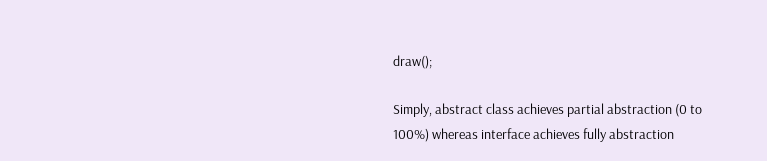draw();

Simply, abstract class achieves partial abstraction (0 to 100%) whereas interface achieves fully abstraction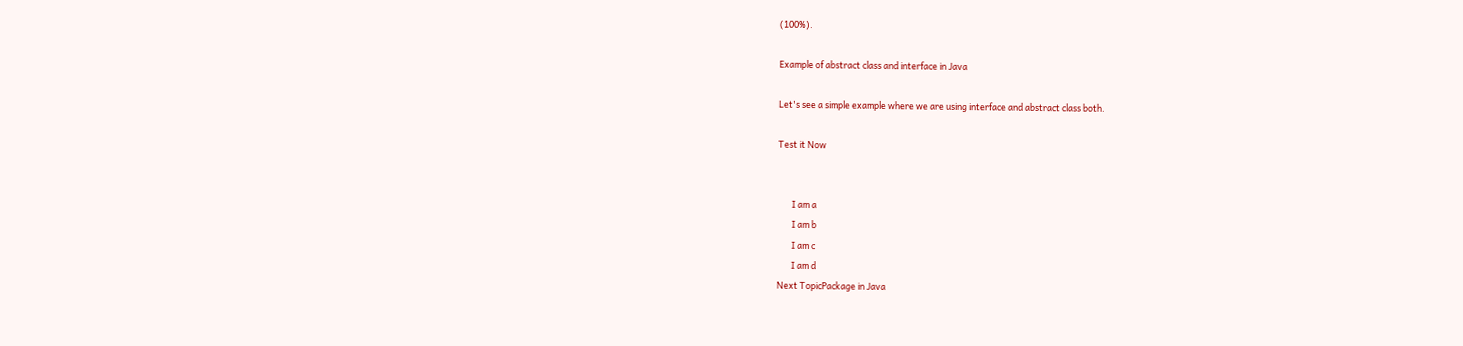(100%).

Example of abstract class and interface in Java

Let's see a simple example where we are using interface and abstract class both.

Test it Now


       I am a
       I am b
       I am c
       I am d
Next TopicPackage in Java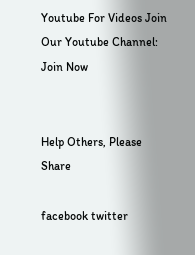Youtube For Videos Join Our Youtube Channel: Join Now


Help Others, Please Share

facebook twitter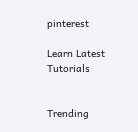pinterest

Learn Latest Tutorials


Trending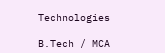Technologies

B.Tech / MCA